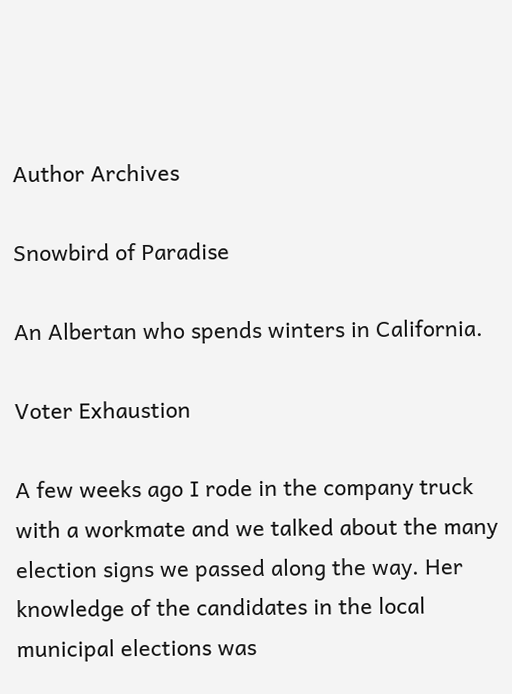Author Archives

Snowbird of Paradise

An Albertan who spends winters in California.

Voter Exhaustion

A few weeks ago I rode in the company truck with a workmate and we talked about the many election signs we passed along the way. Her knowledge of the candidates in the local municipal elections was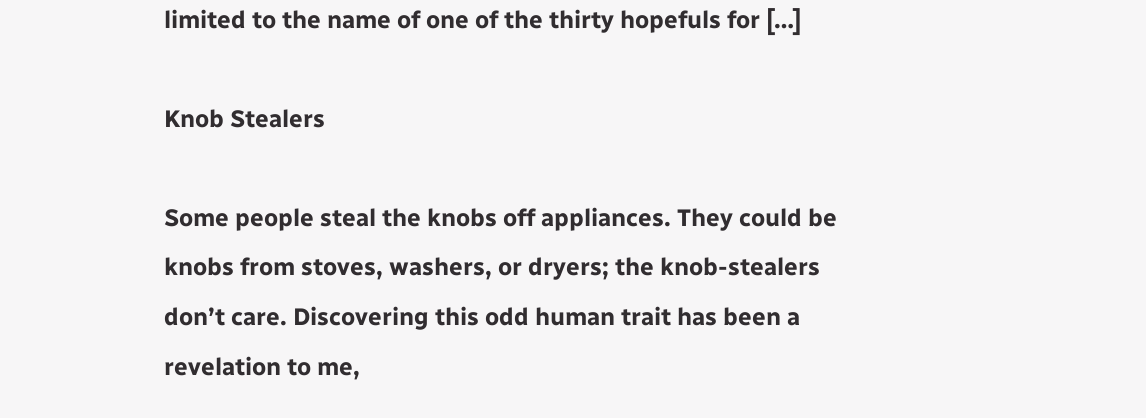limited to the name of one of the thirty hopefuls for […]

Knob Stealers

Some people steal the knobs off appliances. They could be knobs from stoves, washers, or dryers; the knob-stealers don’t care. Discovering this odd human trait has been a revelation to me,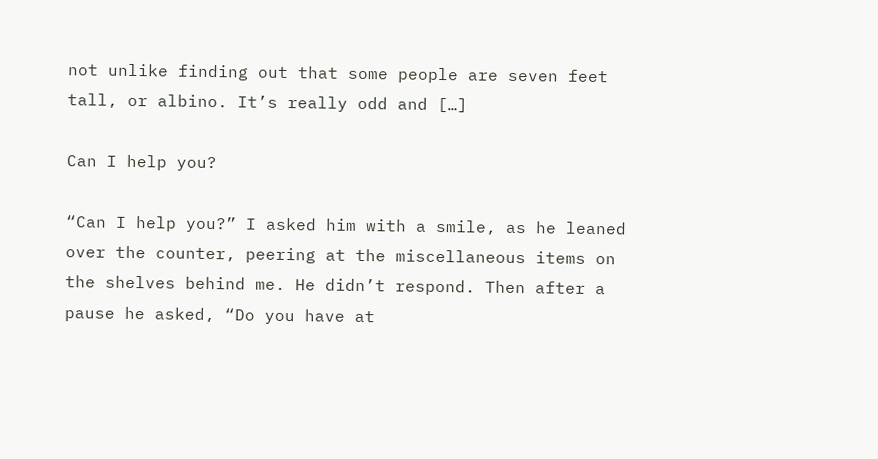not unlike finding out that some people are seven feet tall, or albino. It’s really odd and […]

Can I help you?

“Can I help you?” I asked him with a smile, as he leaned over the counter, peering at the miscellaneous items on the shelves behind me. He didn’t respond. Then after a pause he asked, “Do you have at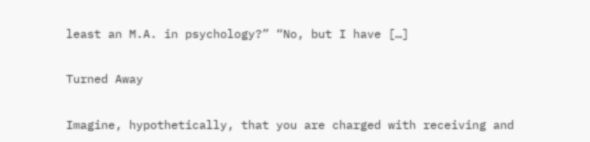least an M.A. in psychology?” “No, but I have […]

Turned Away

Imagine, hypothetically, that you are charged with receiving and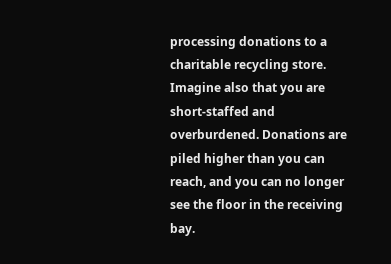processing donations to a charitable recycling store. Imagine also that you are short-staffed and overburdened. Donations are piled higher than you can reach, and you can no longer see the floor in the receiving bay.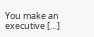You make an executive […]